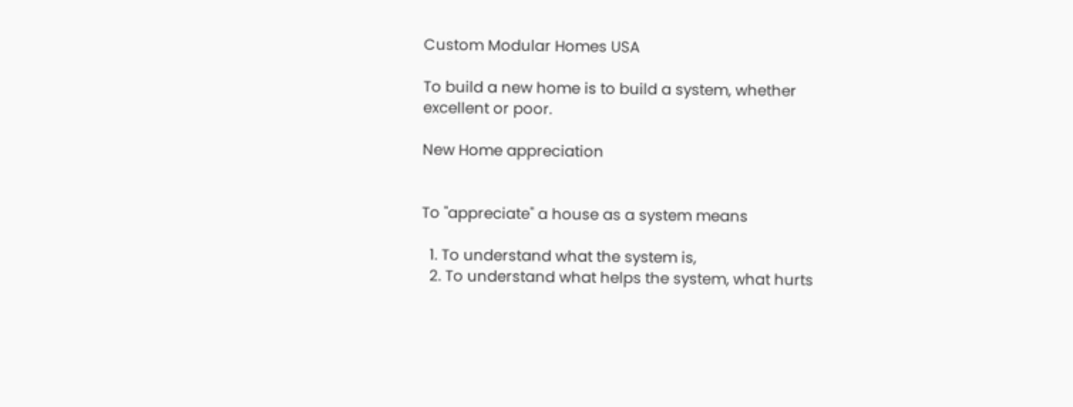Custom Modular Homes USA

To build a new home is to build a system, whether excellent or poor.

New Home appreciation


To "appreciate" a house as a system means

  1. To understand what the system is,
  2. To understand what helps the system, what hurts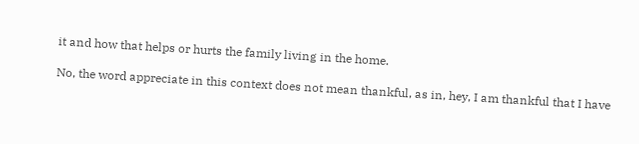it and how that helps or hurts the family living in the home.

No, the word appreciate in this context does not mean thankful, as in, hey, I am thankful that I have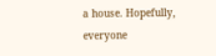a house. Hopefully, everyone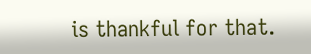is thankful for that.